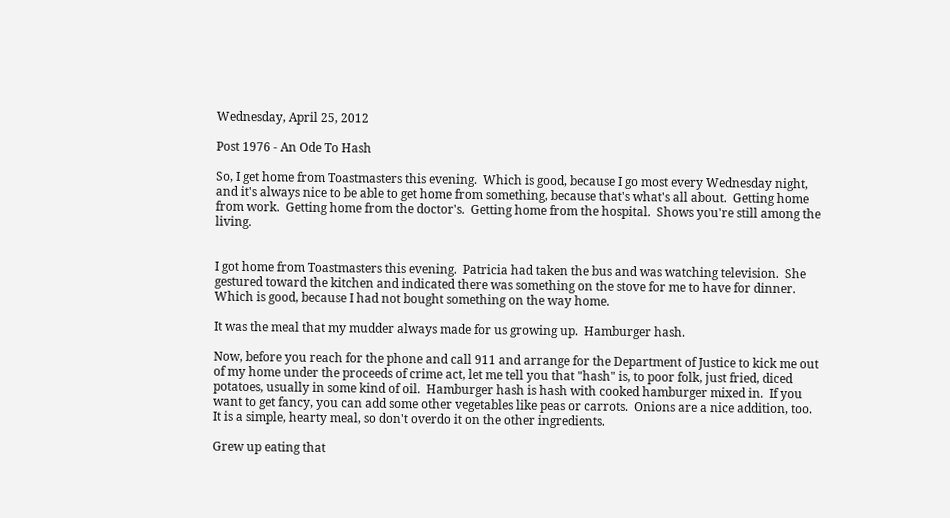Wednesday, April 25, 2012

Post 1976 - An Ode To Hash

So, I get home from Toastmasters this evening.  Which is good, because I go most every Wednesday night, and it's always nice to be able to get home from something, because that's what's all about.  Getting home from work.  Getting home from the doctor's.  Getting home from the hospital.  Shows you're still among the living.


I got home from Toastmasters this evening.  Patricia had taken the bus and was watching television.  She gestured toward the kitchen and indicated there was something on the stove for me to have for dinner.   Which is good, because I had not bought something on the way home.

It was the meal that my mudder always made for us growing up.  Hamburger hash.

Now, before you reach for the phone and call 911 and arrange for the Department of Justice to kick me out of my home under the proceeds of crime act, let me tell you that "hash" is, to poor folk, just fried, diced potatoes, usually in some kind of oil.  Hamburger hash is hash with cooked hamburger mixed in.  If you want to get fancy, you can add some other vegetables like peas or carrots.  Onions are a nice addition, too.  It is a simple, hearty meal, so don't overdo it on the other ingredients.

Grew up eating that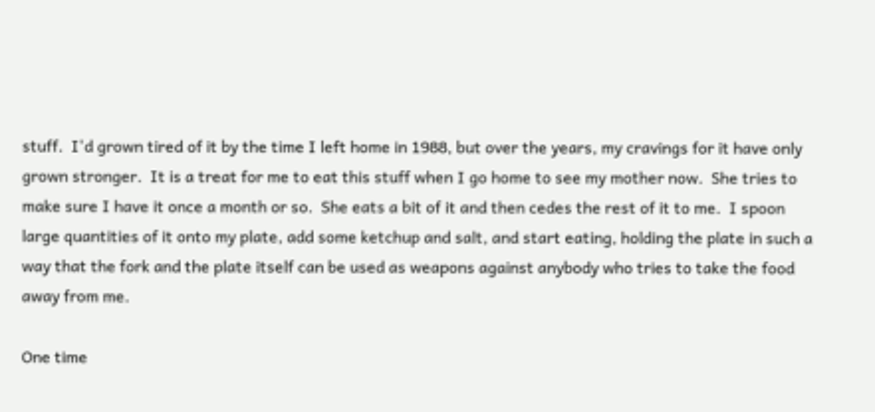stuff.  I'd grown tired of it by the time I left home in 1988, but over the years, my cravings for it have only grown stronger.  It is a treat for me to eat this stuff when I go home to see my mother now.  She tries to make sure I have it once a month or so.  She eats a bit of it and then cedes the rest of it to me.  I spoon large quantities of it onto my plate, add some ketchup and salt, and start eating, holding the plate in such a way that the fork and the plate itself can be used as weapons against anybody who tries to take the food away from me.

One time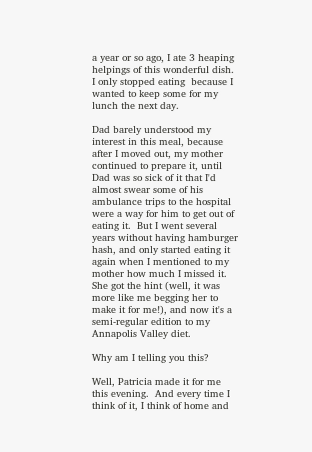a year or so ago, I ate 3 heaping helpings of this wonderful dish.  I only stopped eating  because I wanted to keep some for my lunch the next day.

Dad barely understood my interest in this meal, because after I moved out, my mother continued to prepare it, until Dad was so sick of it that I'd almost swear some of his ambulance trips to the hospital were a way for him to get out of eating it.  But I went several years without having hamburger hash, and only started eating it again when I mentioned to my mother how much I missed it.  She got the hint (well, it was more like me begging her to make it for me!), and now it's a semi-regular edition to my Annapolis Valley diet.

Why am I telling you this?

Well, Patricia made it for me this evening.  And every time I think of it, I think of home and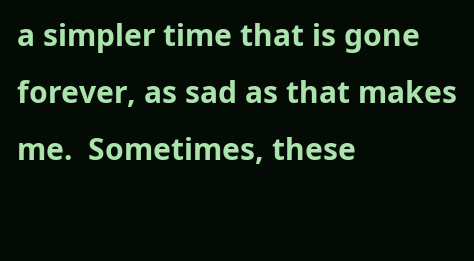a simpler time that is gone forever, as sad as that makes me.  Sometimes, these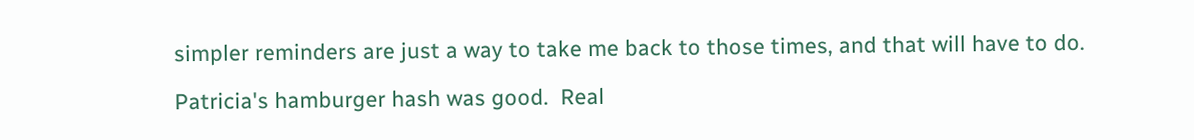simpler reminders are just a way to take me back to those times, and that will have to do.

Patricia's hamburger hash was good.  Real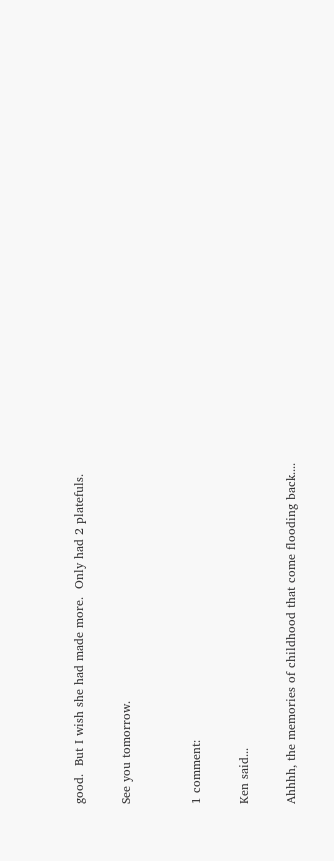good.  But I wish she had made more.  Only had 2 platefuls.

See you tomorrow.


1 comment:

Ken said...

Ahhhh, the memories of childhood that come flooding back....